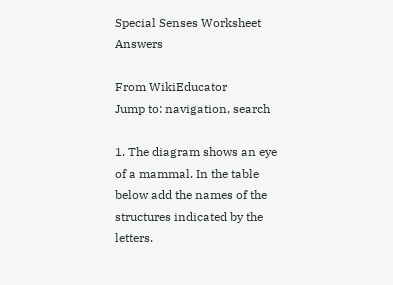Special Senses Worksheet Answers

From WikiEducator
Jump to: navigation, search

1. The diagram shows an eye of a mammal. In the table below add the names of the structures indicated by the letters.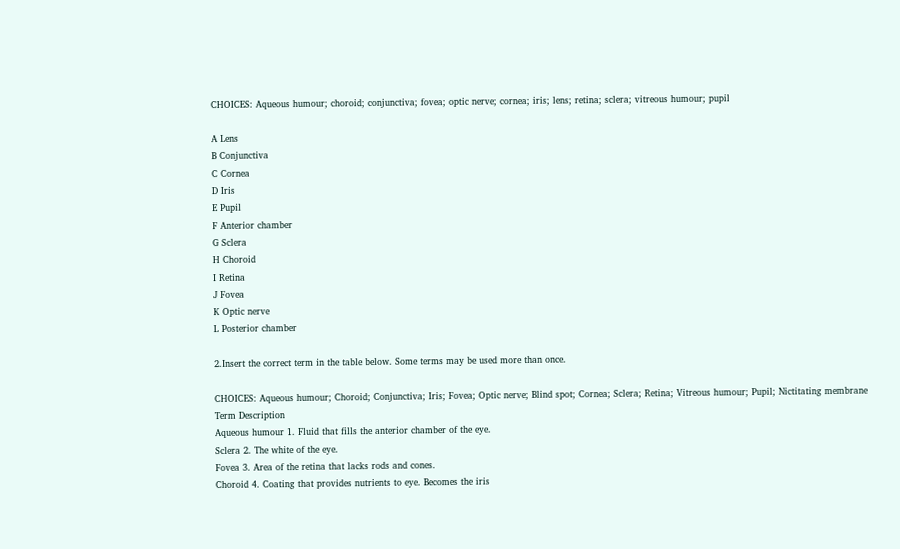CHOICES: Aqueous humour; choroid; conjunctiva; fovea; optic nerve; cornea; iris; lens; retina; sclera; vitreous humour; pupil

A Lens
B Conjunctiva
C Cornea
D Iris
E Pupil
F Anterior chamber
G Sclera
H Choroid
I Retina
J Fovea
K Optic nerve
L Posterior chamber

2.Insert the correct term in the table below. Some terms may be used more than once.

CHOICES: Aqueous humour; Choroid; Conjunctiva; Iris; Fovea; Optic nerve; Blind spot; Cornea; Sclera; Retina; Vitreous humour; Pupil; Nictitating membrane
Term Description
Aqueous humour 1. Fluid that fills the anterior chamber of the eye.
Sclera 2. The white of the eye.
Fovea 3. Area of the retina that lacks rods and cones.
Choroid 4. Coating that provides nutrients to eye. Becomes the iris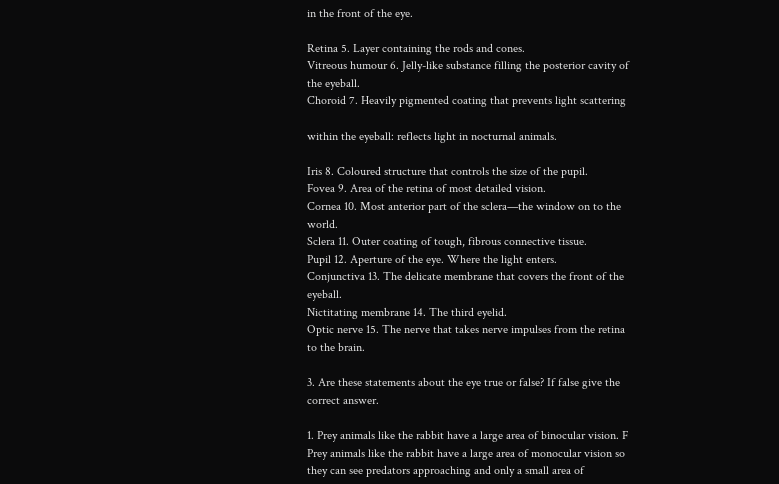in the front of the eye.

Retina 5. Layer containing the rods and cones.
Vitreous humour 6. Jelly-like substance filling the posterior cavity of the eyeball.
Choroid 7. Heavily pigmented coating that prevents light scattering

within the eyeball: reflects light in nocturnal animals.

Iris 8. Coloured structure that controls the size of the pupil.
Fovea 9. Area of the retina of most detailed vision.
Cornea 10. Most anterior part of the sclera—the window on to the world.
Sclera 11. Outer coating of tough, fibrous connective tissue.
Pupil 12. Aperture of the eye. Where the light enters.
Conjunctiva 13. The delicate membrane that covers the front of the eyeball.
Nictitating membrane 14. The third eyelid.
Optic nerve 15. The nerve that takes nerve impulses from the retina to the brain.

3. Are these statements about the eye true or false? If false give the correct answer.

1. Prey animals like the rabbit have a large area of binocular vision. F Prey animals like the rabbit have a large area of monocular vision so they can see predators approaching and only a small area of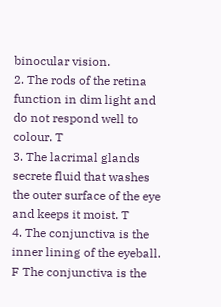binocular vision.
2. The rods of the retina function in dim light and do not respond well to colour. T
3. The lacrimal glands secrete fluid that washes the outer surface of the eye and keeps it moist. T
4. The conjunctiva is the inner lining of the eyeball. F The conjunctiva is the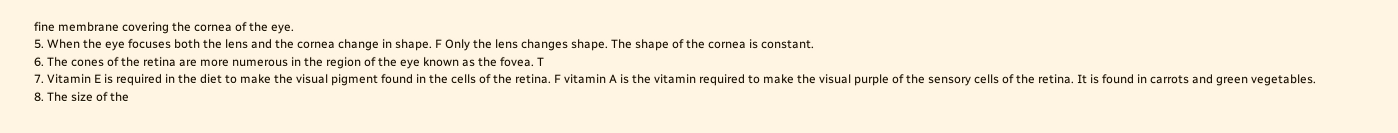fine membrane covering the cornea of the eye.
5. When the eye focuses both the lens and the cornea change in shape. F Only the lens changes shape. The shape of the cornea is constant.
6. The cones of the retina are more numerous in the region of the eye known as the fovea. T
7. Vitamin E is required in the diet to make the visual pigment found in the cells of the retina. F vitamin A is the vitamin required to make the visual purple of the sensory cells of the retina. It is found in carrots and green vegetables.
8. The size of the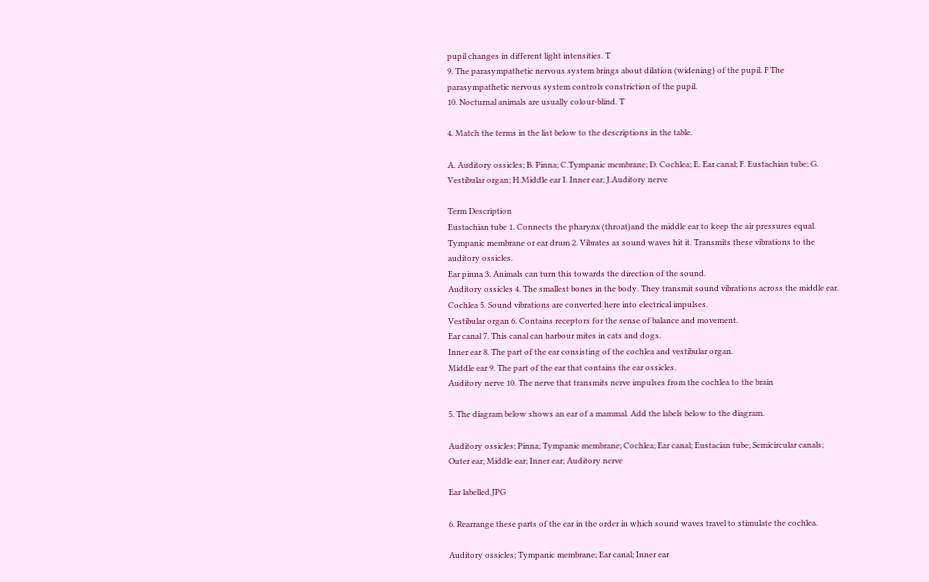pupil changes in different light intensities. T
9. The parasympathetic nervous system brings about dilation (widening) of the pupil. F The parasympathetic nervous system controls constriction of the pupil.
10. Nocturnal animals are usually colour-blind. T

4. Match the terms in the list below to the descriptions in the table.

A. Auditory ossicles; B. Pinna; C.Tympanic membrane; D. Cochlea; E. Ear canal; F. Eustachian tube; G. Vestibular organ; H.Middle ear I. Inner ear; J.Auditory nerve

Term Description
Eustachian tube 1. Connects the pharynx (throat)and the middle ear to keep the air pressures equal.
Tympanic membrane or ear drum 2. Vibrates as sound waves hit it. Transmits these vibrations to the auditory ossicles.
Ear pinna 3. Animals can turn this towards the direction of the sound.
Auditory ossicles 4. The smallest bones in the body. They transmit sound vibrations across the middle ear.
Cochlea 5. Sound vibrations are converted here into electrical impulses.
Vestibular organ 6. Contains receptors for the sense of balance and movement.
Ear canal 7. This canal can harbour mites in cats and dogs.
Inner ear 8. The part of the ear consisting of the cochlea and vestibular organ.
Middle ear 9. The part of the ear that contains the ear ossicles.
Auditory nerve 10. The nerve that transmits nerve impulses from the cochlea to the brain

5. The diagram below shows an ear of a mammal. Add the labels below to the diagram.

Auditory ossicles; Pinna; Tympanic membrane; Cochlea; Ear canal; Eustacian tube; Semicircular canals; Outer ear; Middle ear; Inner ear; Auditory nerve

Ear labelled.JPG

6. Rearrange these parts of the ear in the order in which sound waves travel to stimulate the cochlea.

Auditory ossicles; Tympanic membrane; Ear canal; Inner ear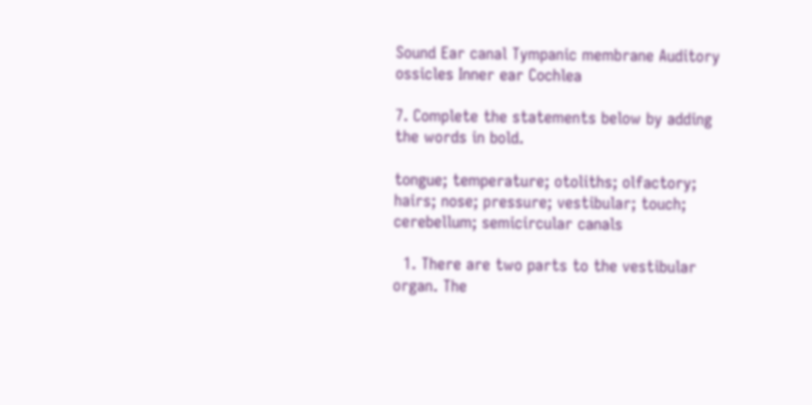Sound Ear canal Tympanic membrane Auditory ossicles Inner ear Cochlea

7. Complete the statements below by adding the words in bold.

tongue; temperature; otoliths; olfactory; hairs; nose; pressure; vestibular; touch; cerebellum; semicircular canals

  1. There are two parts to the vestibular organ. The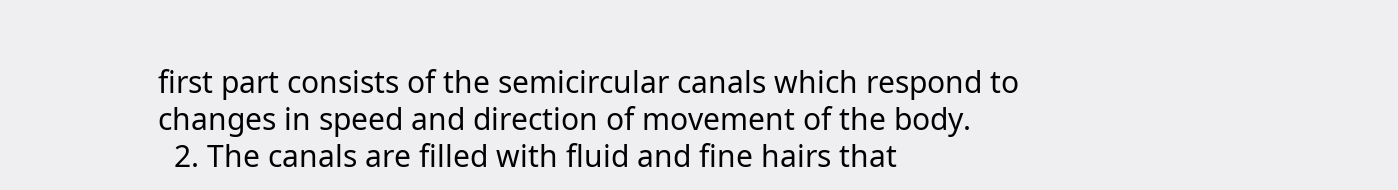first part consists of the semicircular canals which respond to changes in speed and direction of movement of the body.
  2. The canals are filled with fluid and fine hairs that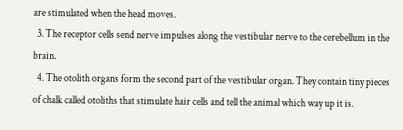are stimulated when the head moves.
  3. The receptor cells send nerve impulses along the vestibular nerve to the cerebellum in the brain.
  4. The otolith organs form the second part of the vestibular organ. They contain tiny pieces of chalk called otoliths that stimulate hair cells and tell the animal which way up it is.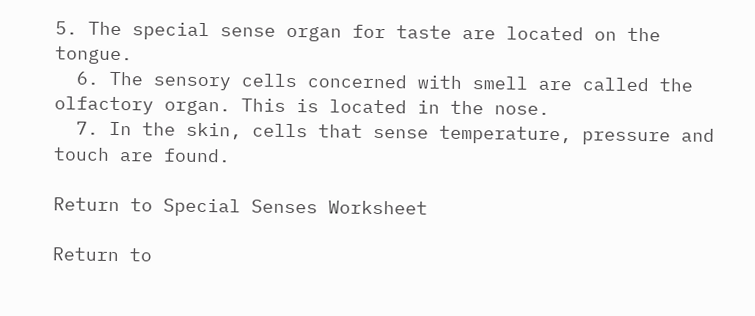5. The special sense organ for taste are located on the tongue.
  6. The sensory cells concerned with smell are called the olfactory organ. This is located in the nose.
  7. In the skin, cells that sense temperature, pressure and touch are found.

Return to Special Senses Worksheet

Return to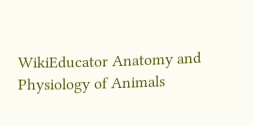WikiEducator Anatomy and Physiology of Animals